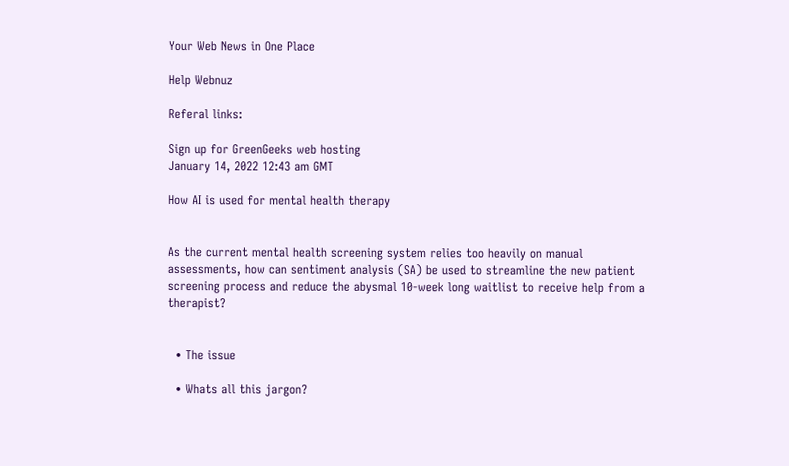Your Web News in One Place

Help Webnuz

Referal links:

Sign up for GreenGeeks web hosting
January 14, 2022 12:43 am GMT

How AI is used for mental health therapy


As the current mental health screening system relies too heavily on manual assessments, how can sentiment analysis (SA) be used to streamline the new patient screening process and reduce the abysmal 10-week long waitlist to receive help from a therapist?


  • The issue

  • Whats all this jargon?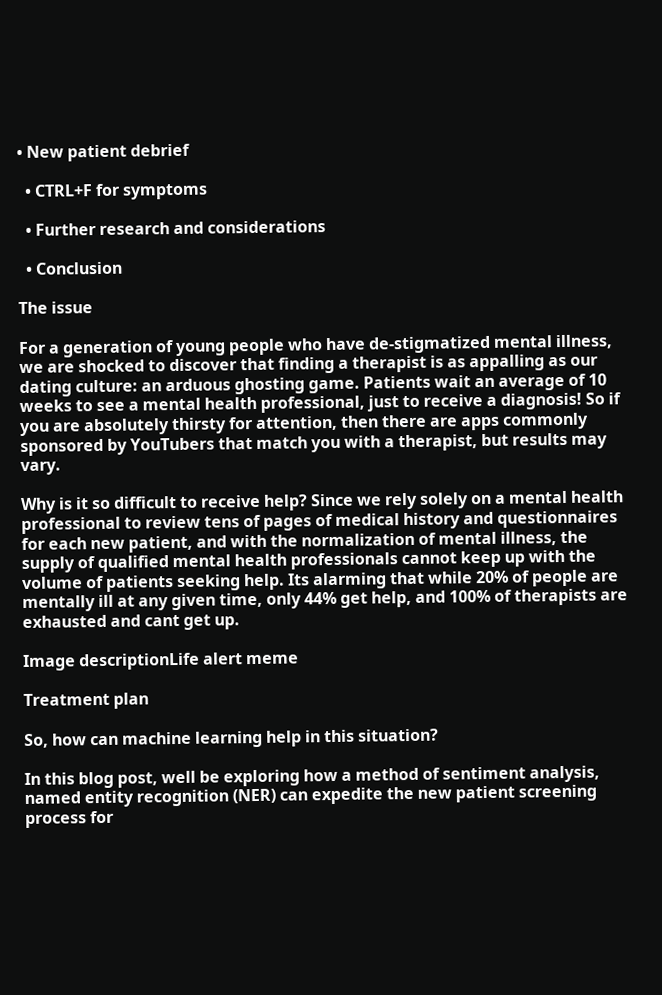• New patient debrief

  • CTRL+F for symptoms

  • Further research and considerations

  • Conclusion

The issue

For a generation of young people who have de-stigmatized mental illness, we are shocked to discover that finding a therapist is as appalling as our dating culture: an arduous ghosting game. Patients wait an average of 10 weeks to see a mental health professional, just to receive a diagnosis! So if you are absolutely thirsty for attention, then there are apps commonly sponsored by YouTubers that match you with a therapist, but results may vary.

Why is it so difficult to receive help? Since we rely solely on a mental health professional to review tens of pages of medical history and questionnaires for each new patient, and with the normalization of mental illness, the supply of qualified mental health professionals cannot keep up with the volume of patients seeking help. Its alarming that while 20% of people are mentally ill at any given time, only 44% get help, and 100% of therapists are exhausted and cant get up.

Image descriptionLife alert meme

Treatment plan

So, how can machine learning help in this situation?

In this blog post, well be exploring how a method of sentiment analysis, named entity recognition (NER) can expedite the new patient screening process for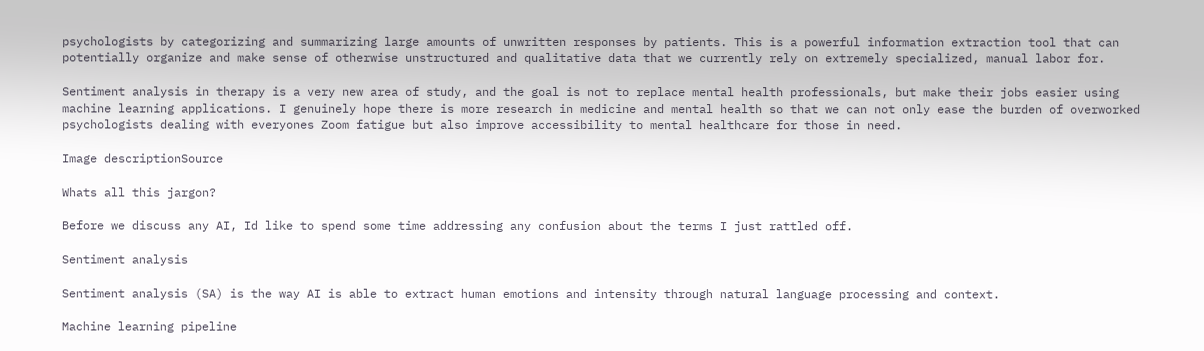psychologists by categorizing and summarizing large amounts of unwritten responses by patients. This is a powerful information extraction tool that can potentially organize and make sense of otherwise unstructured and qualitative data that we currently rely on extremely specialized, manual labor for.

Sentiment analysis in therapy is a very new area of study, and the goal is not to replace mental health professionals, but make their jobs easier using machine learning applications. I genuinely hope there is more research in medicine and mental health so that we can not only ease the burden of overworked psychologists dealing with everyones Zoom fatigue but also improve accessibility to mental healthcare for those in need.

Image descriptionSource

Whats all this jargon?

Before we discuss any AI, Id like to spend some time addressing any confusion about the terms I just rattled off.

Sentiment analysis

Sentiment analysis (SA) is the way AI is able to extract human emotions and intensity through natural language processing and context.

Machine learning pipeline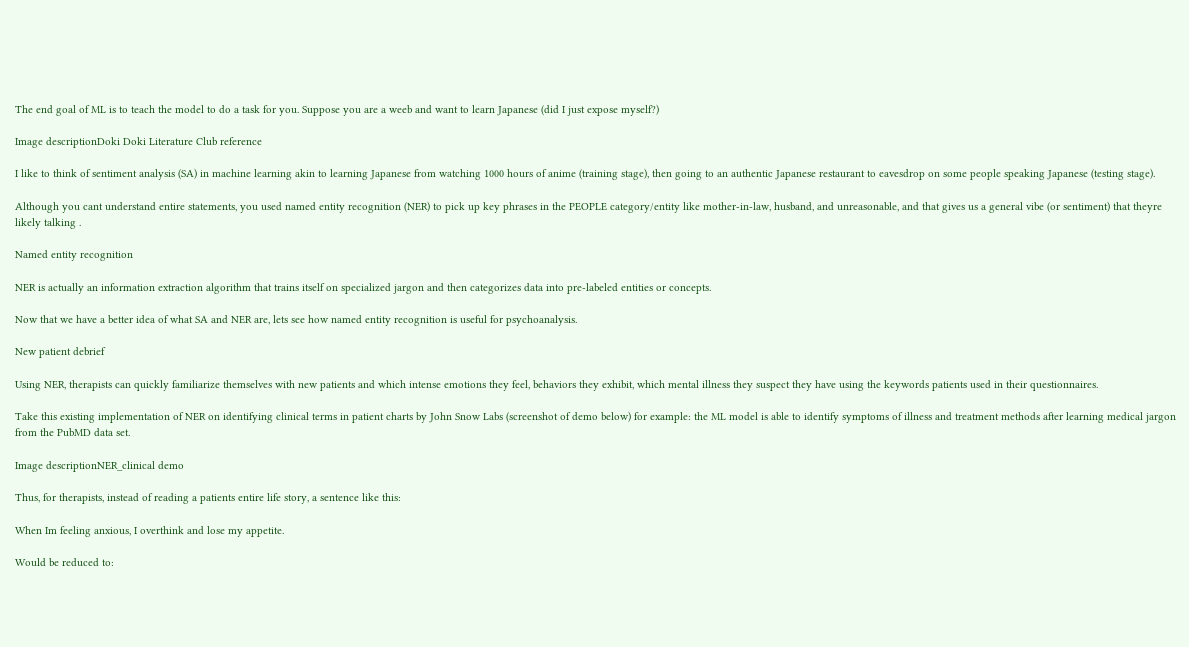The end goal of ML is to teach the model to do a task for you. Suppose you are a weeb and want to learn Japanese (did I just expose myself?)

Image descriptionDoki Doki Literature Club reference

I like to think of sentiment analysis (SA) in machine learning akin to learning Japanese from watching 1000 hours of anime (training stage), then going to an authentic Japanese restaurant to eavesdrop on some people speaking Japanese (testing stage).

Although you cant understand entire statements, you used named entity recognition (NER) to pick up key phrases in the PEOPLE category/entity like mother-in-law, husband, and unreasonable, and that gives us a general vibe (or sentiment) that theyre likely talking .

Named entity recognition

NER is actually an information extraction algorithm that trains itself on specialized jargon and then categorizes data into pre-labeled entities or concepts.

Now that we have a better idea of what SA and NER are, lets see how named entity recognition is useful for psychoanalysis.

New patient debrief

Using NER, therapists can quickly familiarize themselves with new patients and which intense emotions they feel, behaviors they exhibit, which mental illness they suspect they have using the keywords patients used in their questionnaires.

Take this existing implementation of NER on identifying clinical terms in patient charts by John Snow Labs (screenshot of demo below) for example: the ML model is able to identify symptoms of illness and treatment methods after learning medical jargon from the PubMD data set.

Image descriptionNER_clinical demo

Thus, for therapists, instead of reading a patients entire life story, a sentence like this:

When Im feeling anxious, I overthink and lose my appetite.

Would be reduced to: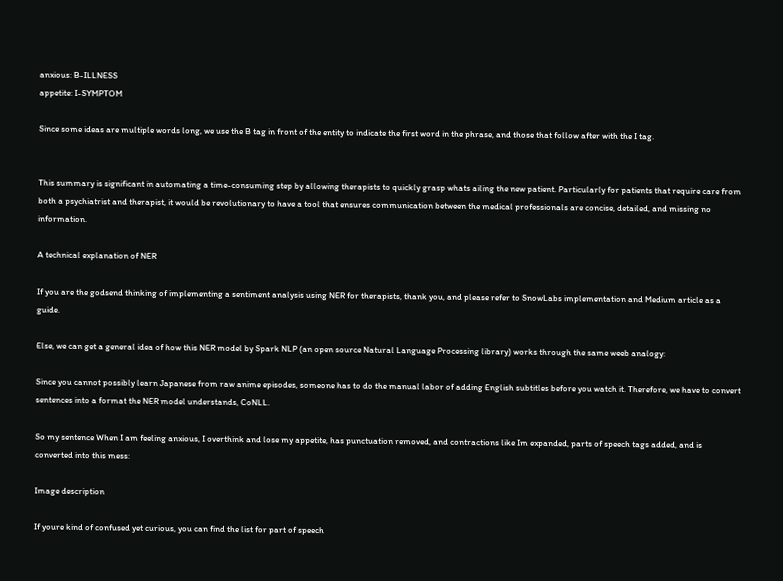anxious: B-ILLNESS
appetite: I-SYMPTOM

Since some ideas are multiple words long, we use the B tag in front of the entity to indicate the first word in the phrase, and those that follow after with the I tag.


This summary is significant in automating a time-consuming step by allowing therapists to quickly grasp whats ailing the new patient. Particularly for patients that require care from both a psychiatrist and therapist, it would be revolutionary to have a tool that ensures communication between the medical professionals are concise, detailed, and missing no information.

A technical explanation of NER

If you are the godsend thinking of implementing a sentiment analysis using NER for therapists, thank you, and please refer to SnowLabs implementation and Medium article as a guide.

Else, we can get a general idea of how this NER model by Spark NLP (an open source Natural Language Processing library) works through the same weeb analogy:

Since you cannot possibly learn Japanese from raw anime episodes, someone has to do the manual labor of adding English subtitles before you watch it. Therefore, we have to convert sentences into a format the NER model understands, CoNLL.

So my sentence When I am feeling anxious, I overthink and lose my appetite, has punctuation removed, and contractions like Im expanded, parts of speech tags added, and is converted into this mess:

Image description

If youre kind of confused yet curious, you can find the list for part of speech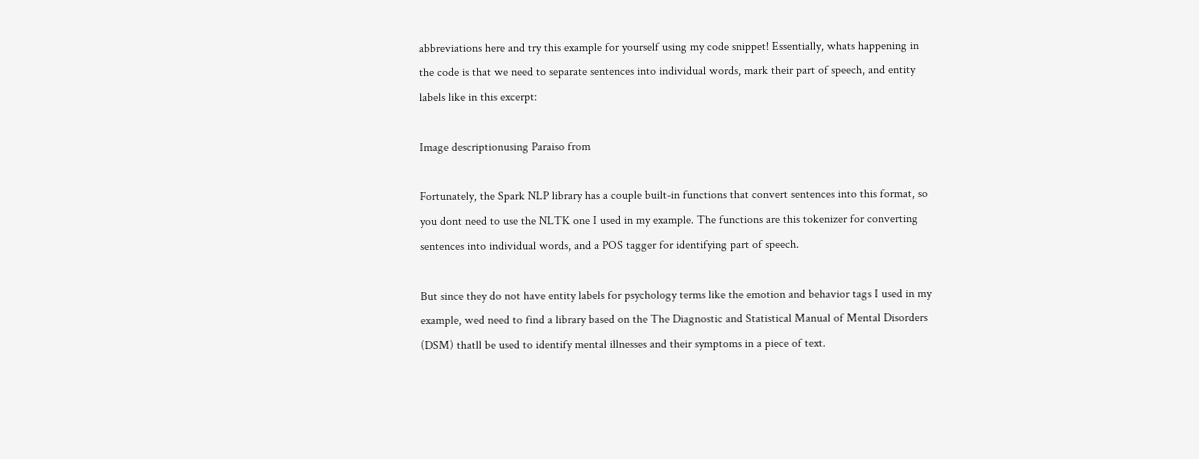abbreviations here and try this example for yourself using my code snippet! Essentially, whats happening in the code is that we need to separate sentences into individual words, mark their part of speech, and entity labels like in this excerpt:

Image descriptionusing Paraiso from

Fortunately, the Spark NLP library has a couple built-in functions that convert sentences into this format, so you dont need to use the NLTK one I used in my example. The functions are this tokenizer for converting sentences into individual words, and a POS tagger for identifying part of speech.

But since they do not have entity labels for psychology terms like the emotion and behavior tags I used in my example, wed need to find a library based on the The Diagnostic and Statistical Manual of Mental Disorders (DSM) thatll be used to identify mental illnesses and their symptoms in a piece of text.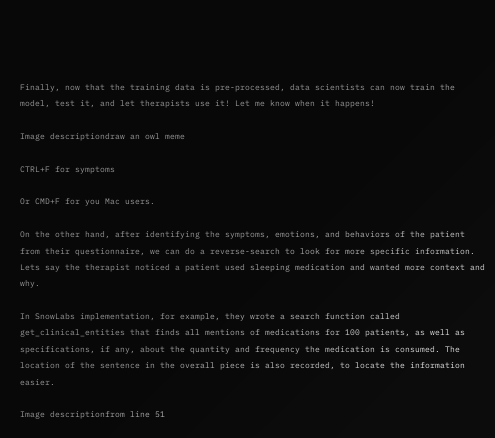Finally, now that the training data is pre-processed, data scientists can now train the model, test it, and let therapists use it! Let me know when it happens!

Image descriptiondraw an owl meme

CTRL+F for symptoms

Or CMD+F for you Mac users.

On the other hand, after identifying the symptoms, emotions, and behaviors of the patient from their questionnaire, we can do a reverse-search to look for more specific information. Lets say the therapist noticed a patient used sleeping medication and wanted more context and why.

In SnowLabs implementation, for example, they wrote a search function called get_clinical_entities that finds all mentions of medications for 100 patients, as well as specifications, if any, about the quantity and frequency the medication is consumed. The location of the sentence in the overall piece is also recorded, to locate the information easier.

Image descriptionfrom line 51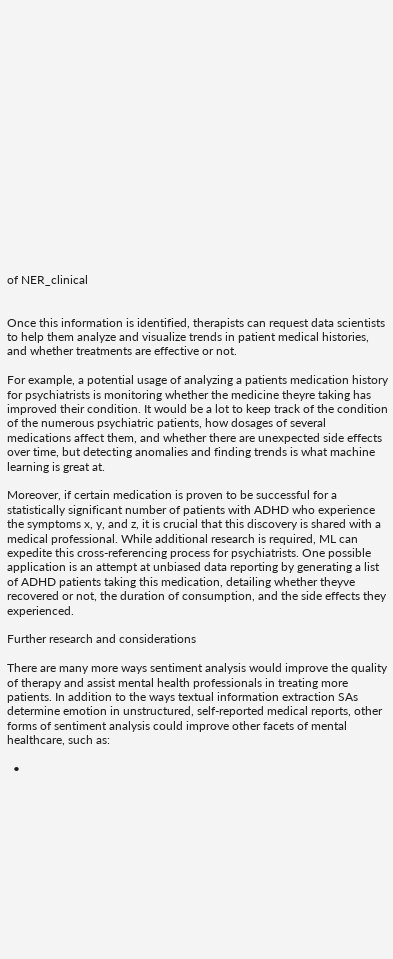of NER_clinical


Once this information is identified, therapists can request data scientists to help them analyze and visualize trends in patient medical histories, and whether treatments are effective or not.

For example, a potential usage of analyzing a patients medication history for psychiatrists is monitoring whether the medicine theyre taking has improved their condition. It would be a lot to keep track of the condition of the numerous psychiatric patients, how dosages of several medications affect them, and whether there are unexpected side effects over time, but detecting anomalies and finding trends is what machine learning is great at.

Moreover, if certain medication is proven to be successful for a statistically significant number of patients with ADHD who experience the symptoms x, y, and z, it is crucial that this discovery is shared with a medical professional. While additional research is required, ML can expedite this cross-referencing process for psychiatrists. One possible application is an attempt at unbiased data reporting by generating a list of ADHD patients taking this medication, detailing whether theyve recovered or not, the duration of consumption, and the side effects they experienced.

Further research and considerations

There are many more ways sentiment analysis would improve the quality of therapy and assist mental health professionals in treating more patients. In addition to the ways textual information extraction SAs determine emotion in unstructured, self-reported medical reports, other forms of sentiment analysis could improve other facets of mental healthcare, such as:

  •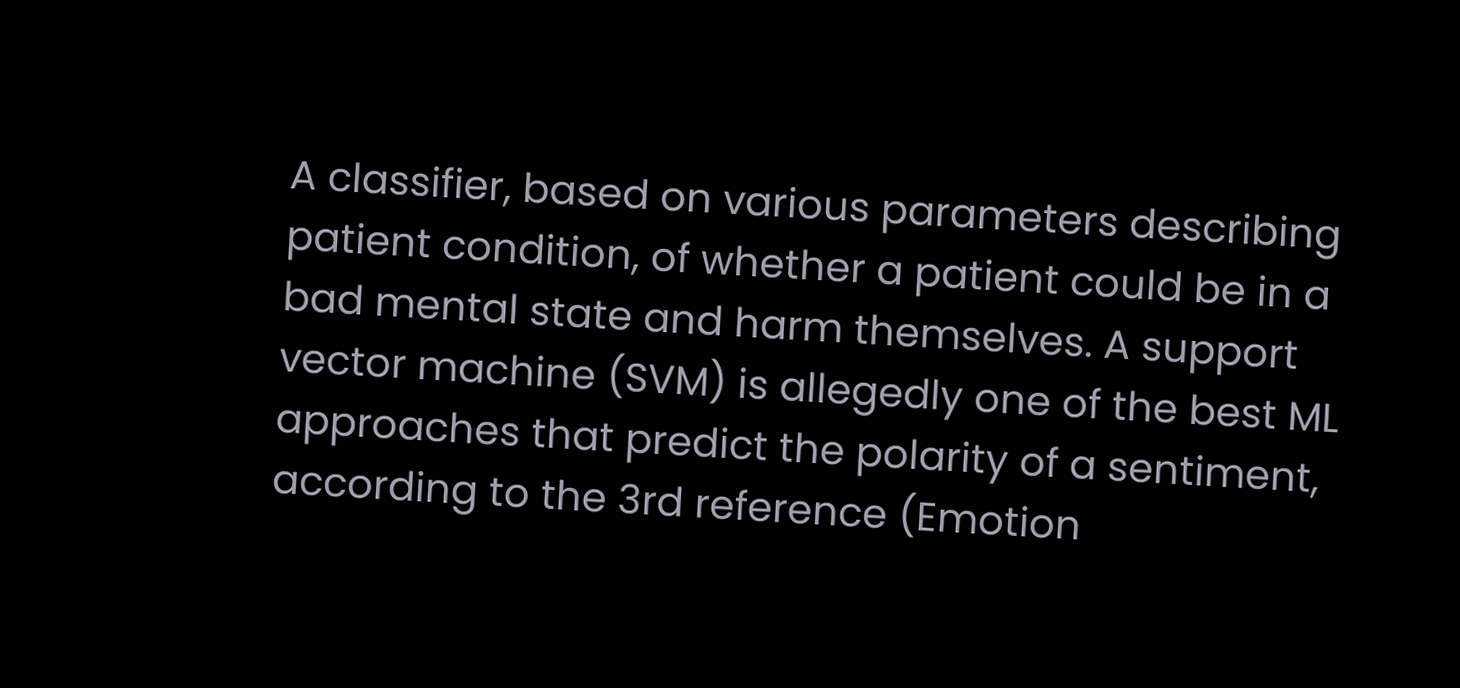A classifier, based on various parameters describing patient condition, of whether a patient could be in a bad mental state and harm themselves. A support vector machine (SVM) is allegedly one of the best ML approaches that predict the polarity of a sentiment, according to the 3rd reference (Emotion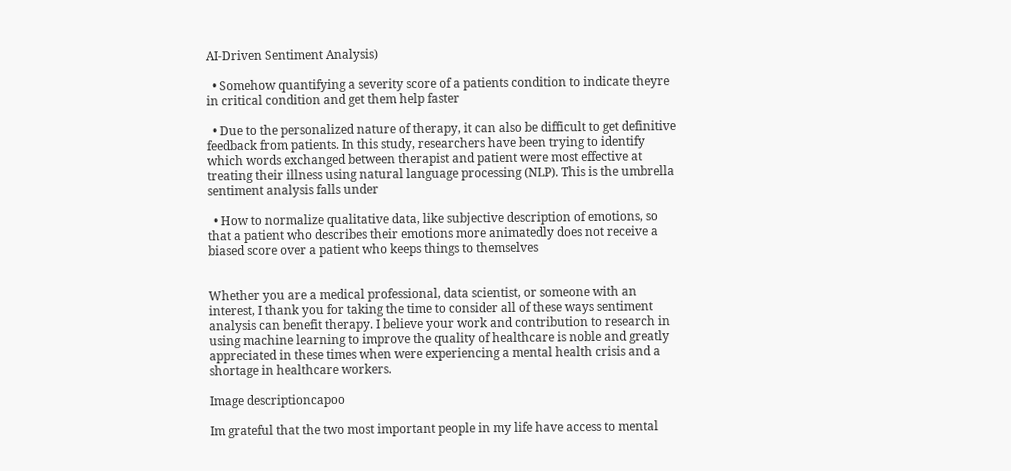AI-Driven Sentiment Analysis)

  • Somehow quantifying a severity score of a patients condition to indicate theyre in critical condition and get them help faster

  • Due to the personalized nature of therapy, it can also be difficult to get definitive feedback from patients. In this study, researchers have been trying to identify which words exchanged between therapist and patient were most effective at treating their illness using natural language processing (NLP). This is the umbrella sentiment analysis falls under

  • How to normalize qualitative data, like subjective description of emotions, so that a patient who describes their emotions more animatedly does not receive a biased score over a patient who keeps things to themselves


Whether you are a medical professional, data scientist, or someone with an interest, I thank you for taking the time to consider all of these ways sentiment analysis can benefit therapy. I believe your work and contribution to research in using machine learning to improve the quality of healthcare is noble and greatly appreciated in these times when were experiencing a mental health crisis and a shortage in healthcare workers.

Image descriptioncapoo

Im grateful that the two most important people in my life have access to mental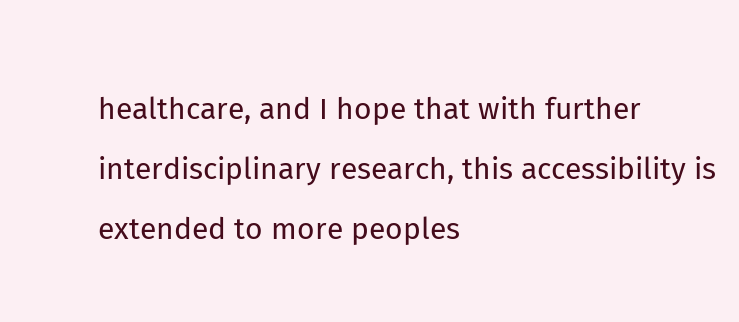healthcare, and I hope that with further interdisciplinary research, this accessibility is extended to more peoples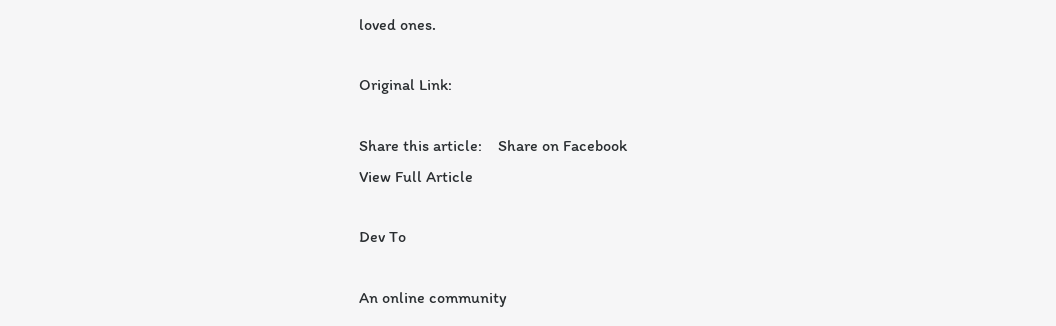loved ones.

Original Link:

Share this article:    Share on Facebook
View Full Article

Dev To

An online community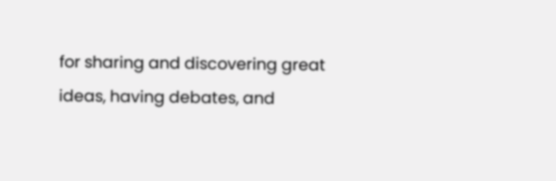for sharing and discovering great ideas, having debates, and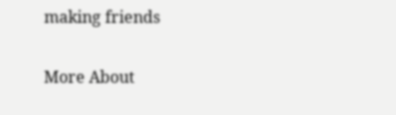making friends

More About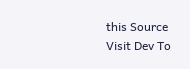this Source Visit Dev To